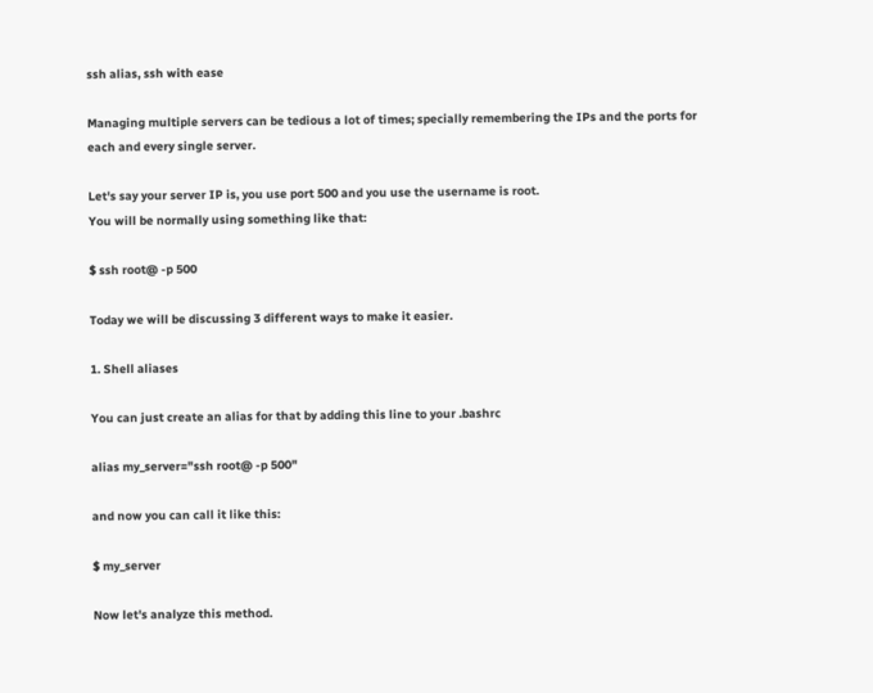ssh alias, ssh with ease

Managing multiple servers can be tedious a lot of times; specially remembering the IPs and the ports for each and every single server.

Let's say your server IP is, you use port 500 and you use the username is root.
You will be normally using something like that:

$ ssh root@ -p 500

Today we will be discussing 3 different ways to make it easier.

1. Shell aliases

You can just create an alias for that by adding this line to your .bashrc

alias my_server="ssh root@ -p 500"

and now you can call it like this:

$ my_server

Now let's analyze this method.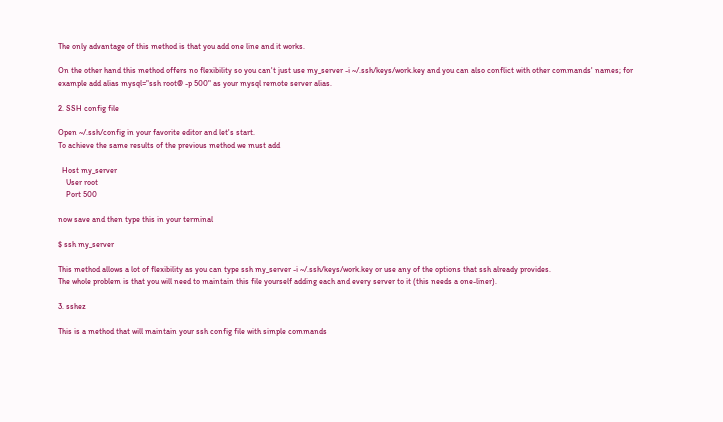The only advantage of this method is that you add one line and it works.

On the other hand this method offers no flexibility so you can't just use my_server -i ~/.ssh/keys/work.key and you can also conflict with other commands' names; for example add alias mysql="ssh root@ -p 500" as your mysql remote server alias.

2. SSH config file

Open ~/.ssh/config in your favorite editor and let's start.
To achieve the same results of the previous method we must add

  Host my_server
    User root
    Port 500

now save and then type this in your terminal

$ ssh my_server

This method allows a lot of flexibility as you can type ssh my_server -i ~/.ssh/keys/work.key or use any of the options that ssh already provides.
The whole problem is that you will need to maintain this file yourself adding each and every server to it (this needs a one-liner).

3. sshez

This is a method that will maintain your ssh config file with simple commands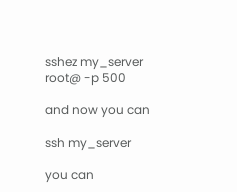sshez my_server root@ -p 500

and now you can

ssh my_server

you can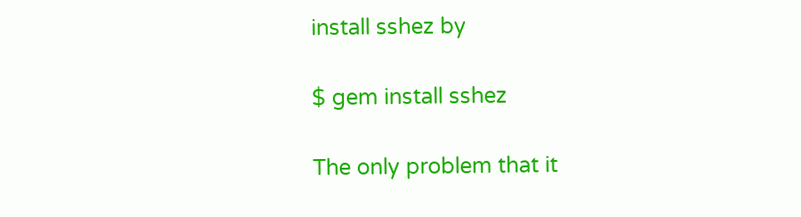install sshez by

$ gem install sshez

The only problem that it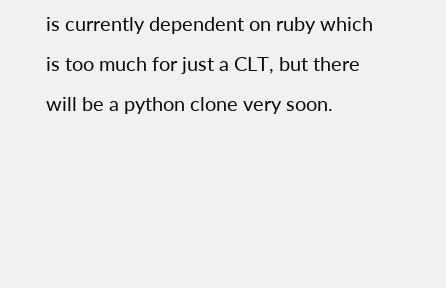is currently dependent on ruby which is too much for just a CLT, but there will be a python clone very soon.